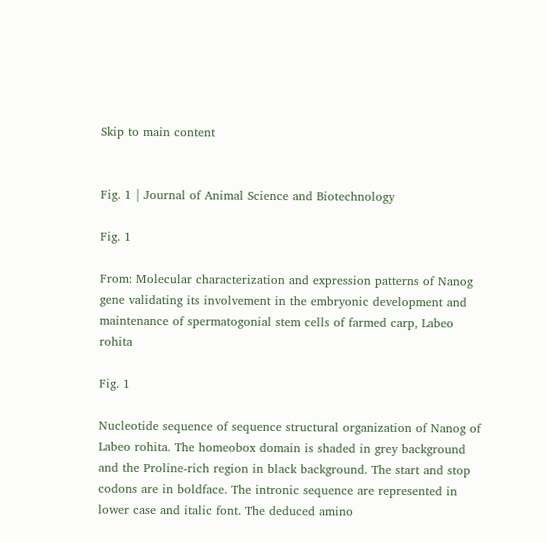Skip to main content


Fig. 1 | Journal of Animal Science and Biotechnology

Fig. 1

From: Molecular characterization and expression patterns of Nanog gene validating its involvement in the embryonic development and maintenance of spermatogonial stem cells of farmed carp, Labeo rohita

Fig. 1

Nucleotide sequence of sequence structural organization of Nanog of Labeo rohita. The homeobox domain is shaded in grey background and the Proline-rich region in black background. The start and stop codons are in boldface. The intronic sequence are represented in lower case and italic font. The deduced amino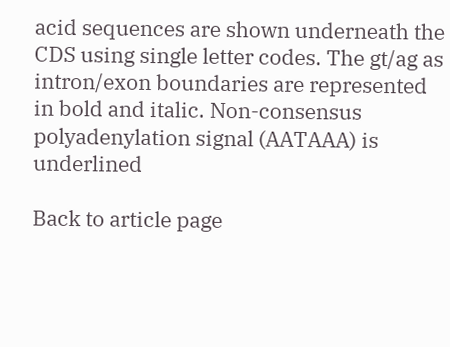acid sequences are shown underneath the CDS using single letter codes. The gt/ag as intron/exon boundaries are represented in bold and italic. Non-consensus polyadenylation signal (AATAAA) is underlined

Back to article page